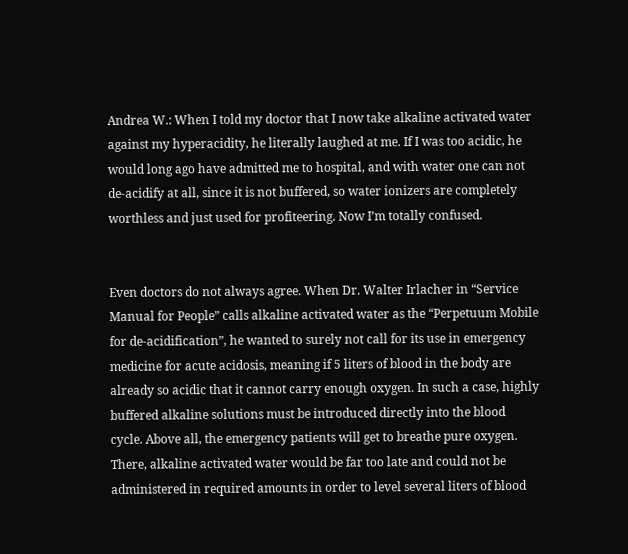Andrea W.: When I told my doctor that I now take alkaline activated water against my hyperacidity, he literally laughed at me. If I was too acidic, he would long ago have admitted me to hospital, and with water one can not de-acidify at all, since it is not buffered, so water ionizers are completely worthless and just used for profiteering. Now I’m totally confused.


Even doctors do not always agree. When Dr. Walter Irlacher in “Service Manual for People” calls alkaline activated water as the “Perpetuum Mobile for de-acidification”, he wanted to surely not call for its use in emergency medicine for acute acidosis, meaning if 5 liters of blood in the body are already so acidic that it cannot carry enough oxygen. In such a case, highly buffered alkaline solutions must be introduced directly into the blood cycle. Above all, the emergency patients will get to breathe pure oxygen. There, alkaline activated water would be far too late and could not be administered in required amounts in order to level several liters of blood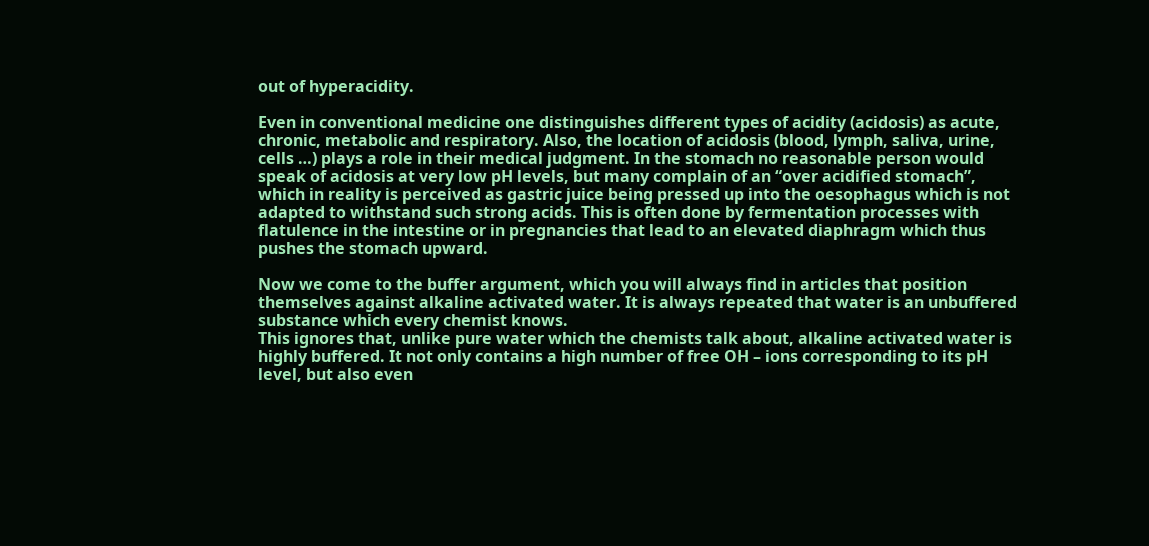out of hyperacidity.

Even in conventional medicine one distinguishes different types of acidity (acidosis) as acute, chronic, metabolic and respiratory. Also, the location of acidosis (blood, lymph, saliva, urine, cells …) plays a role in their medical judgment. In the stomach no reasonable person would speak of acidosis at very low pH levels, but many complain of an “over acidified stomach”, which in reality is perceived as gastric juice being pressed up into the oesophagus which is not adapted to withstand such strong acids. This is often done by fermentation processes with flatulence in the intestine or in pregnancies that lead to an elevated diaphragm which thus pushes the stomach upward.

Now we come to the buffer argument, which you will always find in articles that position themselves against alkaline activated water. It is always repeated that water is an unbuffered substance which every chemist knows.
This ignores that, unlike pure water which the chemists talk about, alkaline activated water is highly buffered. It not only contains a high number of free OH – ions corresponding to its pH level, but also even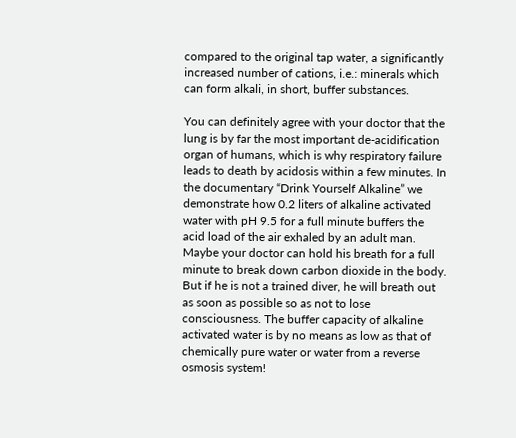compared to the original tap water, a significantly increased number of cations, i.e.: minerals which can form alkali, in short, buffer substances.

You can definitely agree with your doctor that the lung is by far the most important de-acidification organ of humans, which is why respiratory failure leads to death by acidosis within a few minutes. In the documentary “Drink Yourself Alkaline” we demonstrate how 0.2 liters of alkaline activated water with pH 9.5 for a full minute buffers the acid load of the air exhaled by an adult man.
Maybe your doctor can hold his breath for a full minute to break down carbon dioxide in the body. But if he is not a trained diver, he will breath out as soon as possible so as not to lose consciousness. The buffer capacity of alkaline activated water is by no means as low as that of chemically pure water or water from a reverse osmosis system!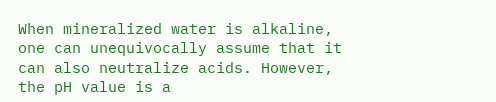When mineralized water is alkaline, one can unequivocally assume that it can also neutralize acids. However, the pH value is a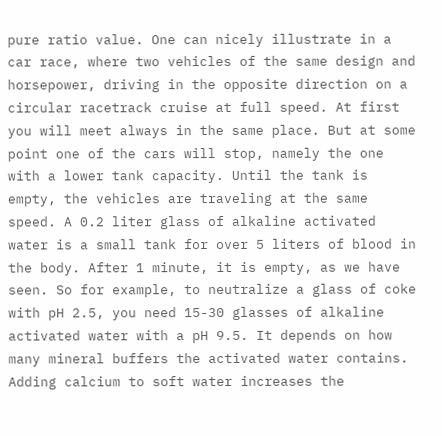pure ratio value. One can nicely illustrate in a car race, where two vehicles of the same design and horsepower, driving in the opposite direction on a circular racetrack cruise at full speed. At first you will meet always in the same place. But at some point one of the cars will stop, namely the one with a lower tank capacity. Until the tank is empty, the vehicles are traveling at the same speed. A 0.2 liter glass of alkaline activated water is a small tank for over 5 liters of blood in the body. After 1 minute, it is empty, as we have seen. So for example, to neutralize a glass of coke with pH 2.5, you need 15-30 glasses of alkaline activated water with a pH 9.5. It depends on how many mineral buffers the activated water contains. Adding calcium to soft water increases the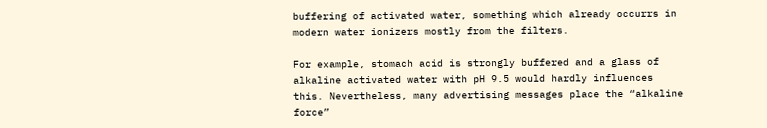buffering of activated water, something which already occurrs in modern water ionizers mostly from the filters.

For example, stomach acid is strongly buffered and a glass of alkaline activated water with pH 9.5 would hardly influences this. Nevertheless, many advertising messages place the “alkaline force”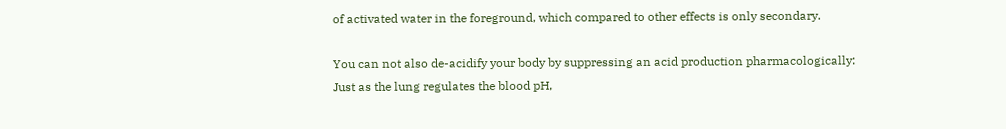of activated water in the foreground, which compared to other effects is only secondary.

You can not also de-acidify your body by suppressing an acid production pharmacologically: Just as the lung regulates the blood pH,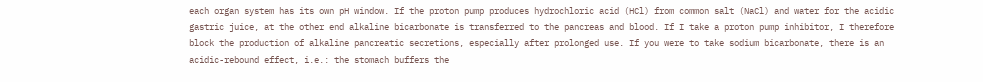each organ system has its own pH window. If the proton pump produces hydrochloric acid (HCl) from common salt (NaCl) and water for the acidic gastric juice, at the other end alkaline bicarbonate is transferred to the pancreas and blood. If I take a proton pump inhibitor, I therefore block the production of alkaline pancreatic secretions, especially after prolonged use. If you were to take sodium bicarbonate, there is an acidic-rebound effect, i.e.: the stomach buffers the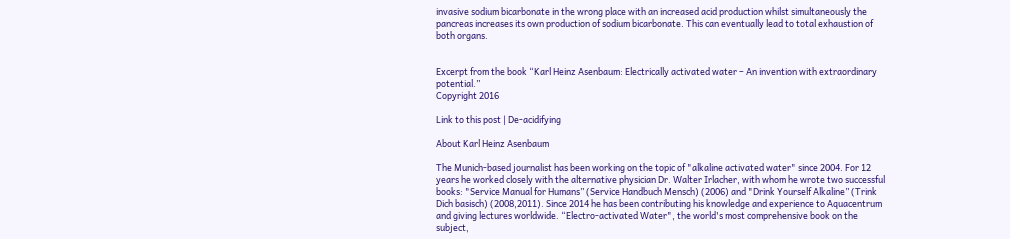invasive sodium bicarbonate in the wrong place with an increased acid production whilst simultaneously the pancreas increases its own production of sodium bicarbonate. This can eventually lead to total exhaustion of both organs.


Excerpt from the book “Karl Heinz Asenbaum: Electrically activated water – An invention with extraordinary potential.”
Copyright 2016

Link to this post | De-acidifying

About Karl Heinz Asenbaum

The Munich-based journalist has been working on the topic of "alkaline activated water" since 2004. For 12 years he worked closely with the alternative physician Dr. Walter Irlacher, with whom he wrote two successful books: "Service Manual for Humans” (Service Handbuch Mensch) (2006) and "Drink Yourself Alkaline” (Trink Dich basisch) (2008,2011). Since 2014 he has been contributing his knowledge and experience to Aquacentrum and giving lectures worldwide. “Electro-activated Water", the world's most comprehensive book on the subject,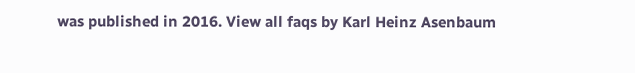was published in 2016. View all faqs by Karl Heinz Asenbaum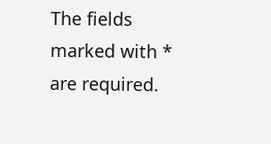The fields marked with * are required.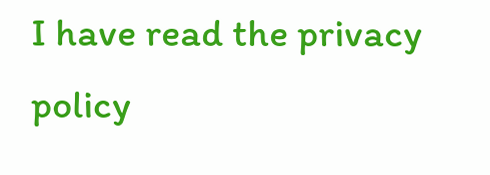I have read the privacy policy